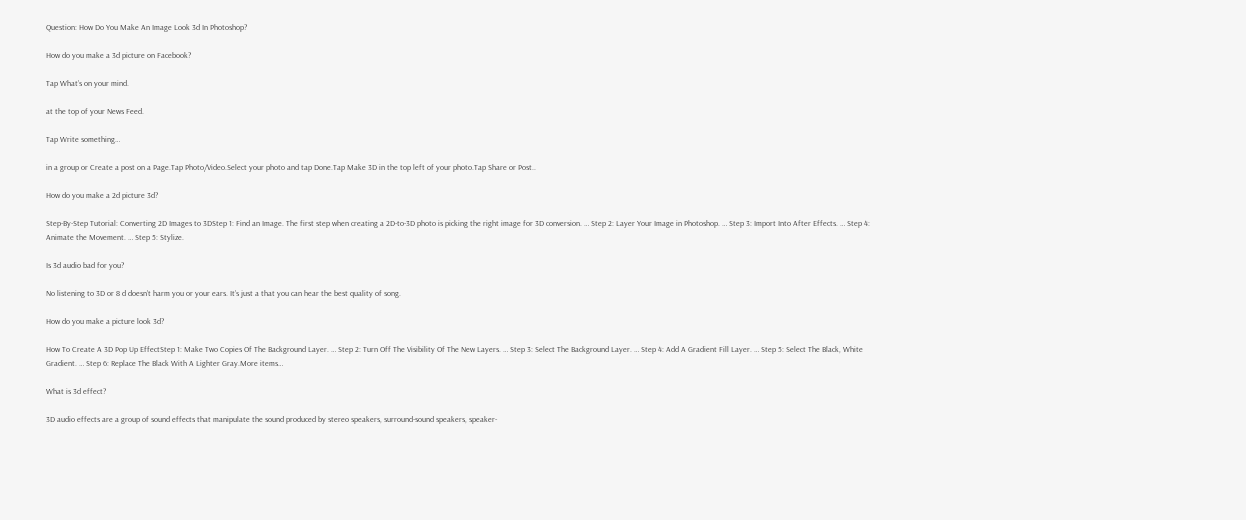Question: How Do You Make An Image Look 3d In Photoshop?

How do you make a 3d picture on Facebook?

Tap What’s on your mind.

at the top of your News Feed.

Tap Write something…

in a group or Create a post on a Page.Tap Photo/Video.Select your photo and tap Done.Tap Make 3D in the top left of your photo.Tap Share or Post..

How do you make a 2d picture 3d?

Step-By-Step Tutorial: Converting 2D Images to 3DStep 1: Find an Image. The first step when creating a 2D-to-3D photo is picking the right image for 3D conversion. … Step 2: Layer Your Image in Photoshop. … Step 3: Import Into After Effects. … Step 4: Animate the Movement. … Step 5: Stylize.

Is 3d audio bad for you?

No listening to 3D or 8 d doesn’t harm you or your ears. It’s just a that you can hear the best quality of song.

How do you make a picture look 3d?

How To Create A 3D Pop Up EffectStep 1: Make Two Copies Of The Background Layer. … Step 2: Turn Off The Visibility Of The New Layers. … Step 3: Select The Background Layer. … Step 4: Add A Gradient Fill Layer. … Step 5: Select The Black, White Gradient. … Step 6: Replace The Black With A Lighter Gray.More items…

What is 3d effect?

3D audio effects are a group of sound effects that manipulate the sound produced by stereo speakers, surround-sound speakers, speaker-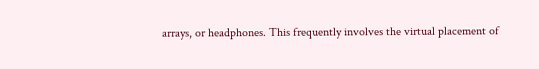arrays, or headphones. This frequently involves the virtual placement of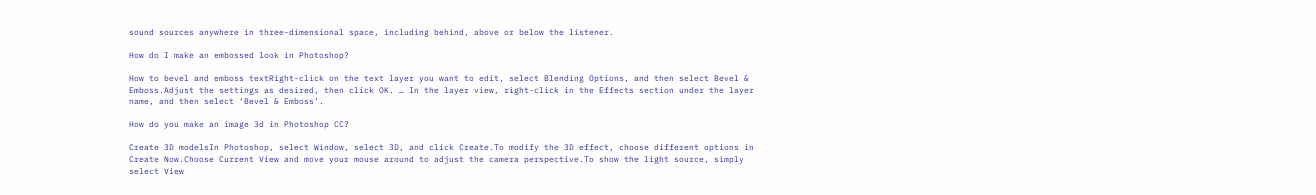sound sources anywhere in three-dimensional space, including behind, above or below the listener.

How do I make an embossed look in Photoshop?

How to bevel and emboss textRight-click on the text layer you want to edit, select Blending Options, and then select Bevel & Emboss.Adjust the settings as desired, then click OK. … In the layer view, right-click in the Effects section under the layer name, and then select ‘Bevel & Emboss’.

How do you make an image 3d in Photoshop CC?

Create 3D modelsIn Photoshop, select Window, select 3D, and click Create.To modify the 3D effect, choose different options in Create Now.Choose Current View and move your mouse around to adjust the camera perspective.To show the light source, simply select View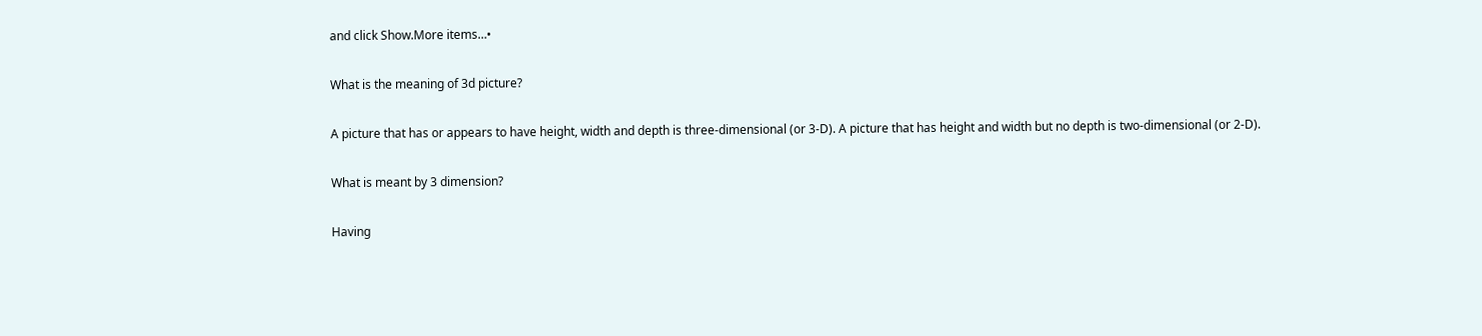and click Show.More items…•

What is the meaning of 3d picture?

A picture that has or appears to have height, width and depth is three-dimensional (or 3-D). A picture that has height and width but no depth is two-dimensional (or 2-D).

What is meant by 3 dimension?

Having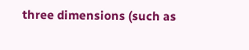three dimensions (such as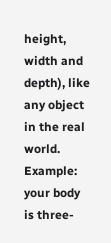height, width and depth), like any object in the real world. Example: your body is three-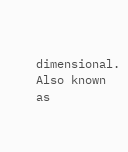dimensional. Also known as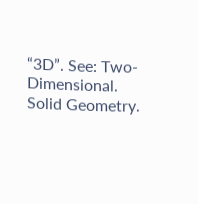“3D”. See: Two-Dimensional. Solid Geometry.